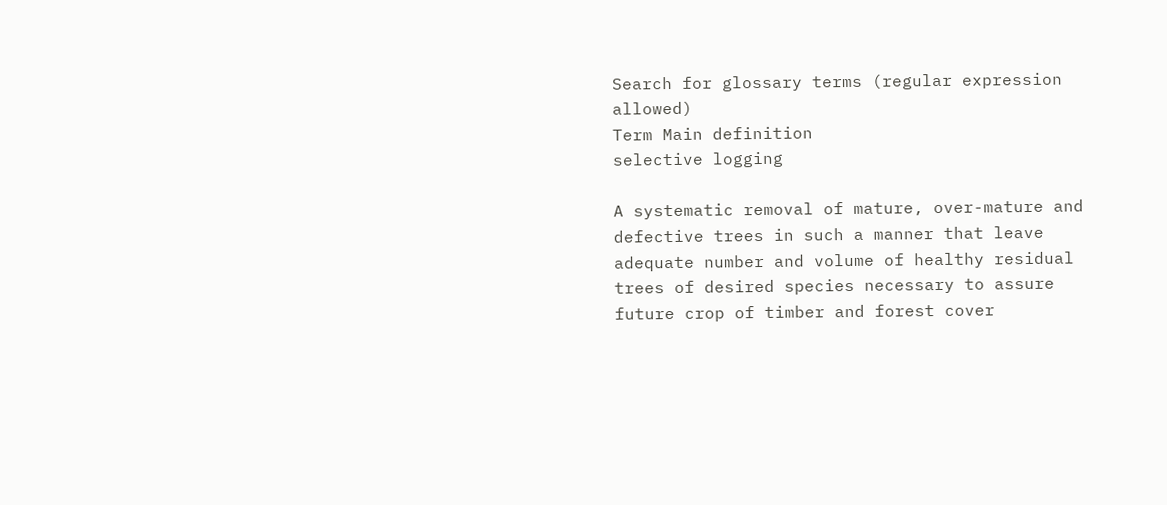Search for glossary terms (regular expression allowed)
Term Main definition
selective logging

A systematic removal of mature, over-mature and defective trees in such a manner that leave adequate number and volume of healthy residual trees of desired species necessary to assure future crop of timber and forest cover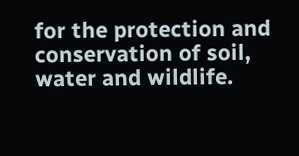for the protection and conservation of soil, water and wildlife.